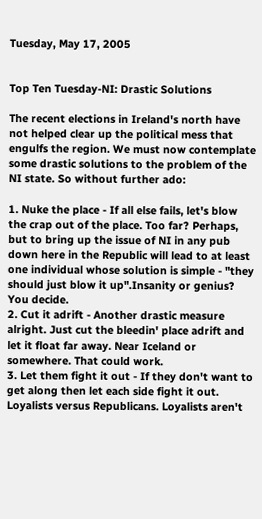Tuesday, May 17, 2005


Top Ten Tuesday-NI: Drastic Solutions

The recent elections in Ireland's north have not helped clear up the political mess that engulfs the region. We must now contemplate some drastic solutions to the problem of the NI state. So without further ado:

1. Nuke the place - If all else fails, let's blow the crap out of the place. Too far? Perhaps, but to bring up the issue of NI in any pub down here in the Republic will lead to at least one individual whose solution is simple - "they should just blow it up".Insanity or genius? You decide.
2. Cut it adrift - Another drastic measure alright. Just cut the bleedin' place adrift and let it float far away. Near Iceland or somewhere. That could work.
3. Let them fight it out - If they don't want to get along then let each side fight it out. Loyalists versus Republicans. Loyalists aren't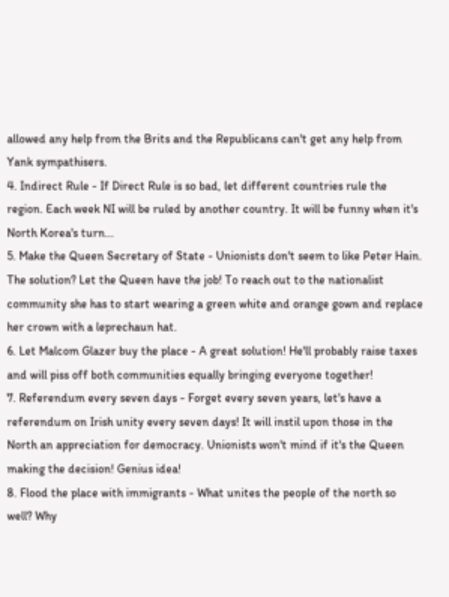allowed any help from the Brits and the Republicans can't get any help from Yank sympathisers.
4. Indirect Rule - If Direct Rule is so bad, let different countries rule the region. Each week NI will be ruled by another country. It will be funny when it's North Korea's turn...
5. Make the Queen Secretary of State - Unionists don't seem to like Peter Hain. The solution? Let the Queen have the job! To reach out to the nationalist community she has to start wearing a green white and orange gown and replace her crown with a leprechaun hat.
6. Let Malcom Glazer buy the place - A great solution! He'll probably raise taxes and will piss off both communities equally bringing everyone together!
7. Referendum every seven days - Forget every seven years, let's have a referendum on Irish unity every seven days! It will instil upon those in the North an appreciation for democracy. Unionists won't mind if it's the Queen making the decision! Genius idea!
8. Flood the place with immigrants - What unites the people of the north so well? Why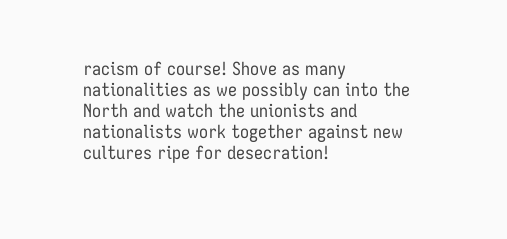racism of course! Shove as many nationalities as we possibly can into the North and watch the unionists and nationalists work together against new cultures ripe for desecration!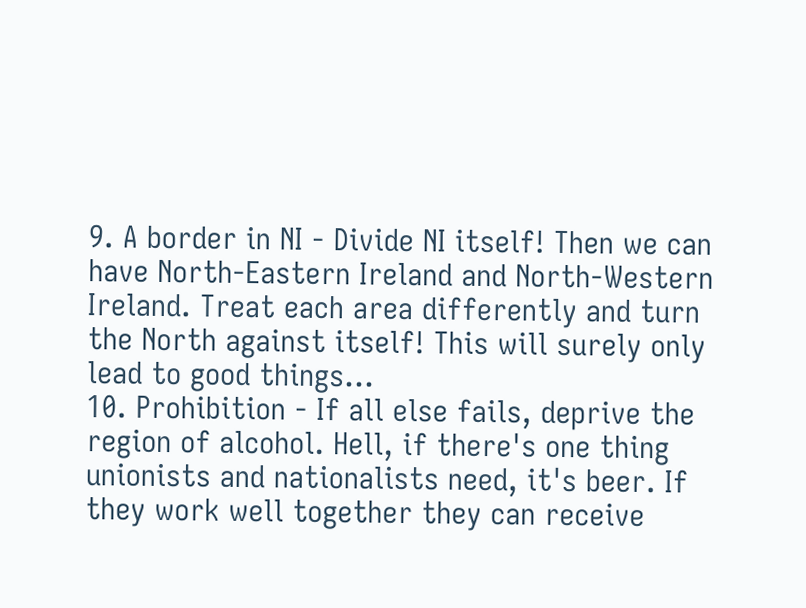9. A border in NI - Divide NI itself! Then we can have North-Eastern Ireland and North-Western Ireland. Treat each area differently and turn the North against itself! This will surely only lead to good things...
10. Prohibition - If all else fails, deprive the region of alcohol. Hell, if there's one thing unionists and nationalists need, it's beer. If they work well together they can receive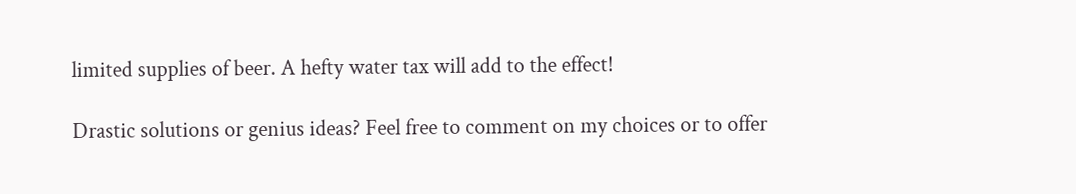limited supplies of beer. A hefty water tax will add to the effect!

Drastic solutions or genius ideas? Feel free to comment on my choices or to offer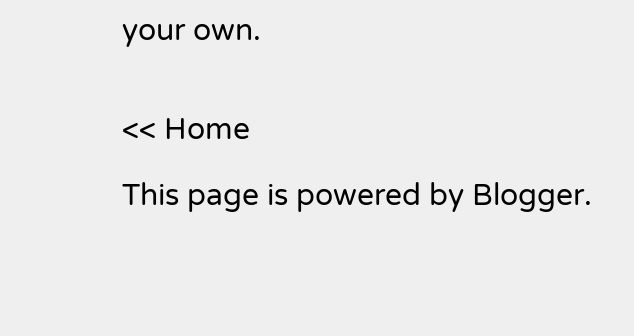your own.


<< Home

This page is powered by Blogger.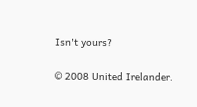Isn't yours?

© 2008 United Irelander.